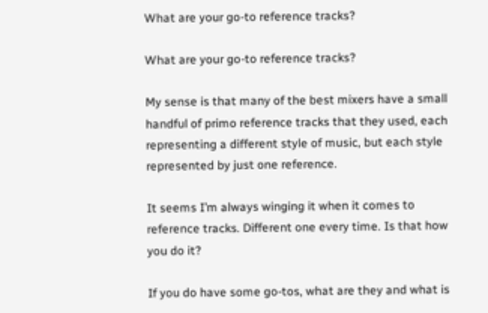What are your go-to reference tracks?

What are your go-to reference tracks?

My sense is that many of the best mixers have a small handful of primo reference tracks that they used, each representing a different style of music, but each style represented by just one reference.

It seems I’m always winging it when it comes to reference tracks. Different one every time. Is that how you do it?

If you do have some go-tos, what are they and what is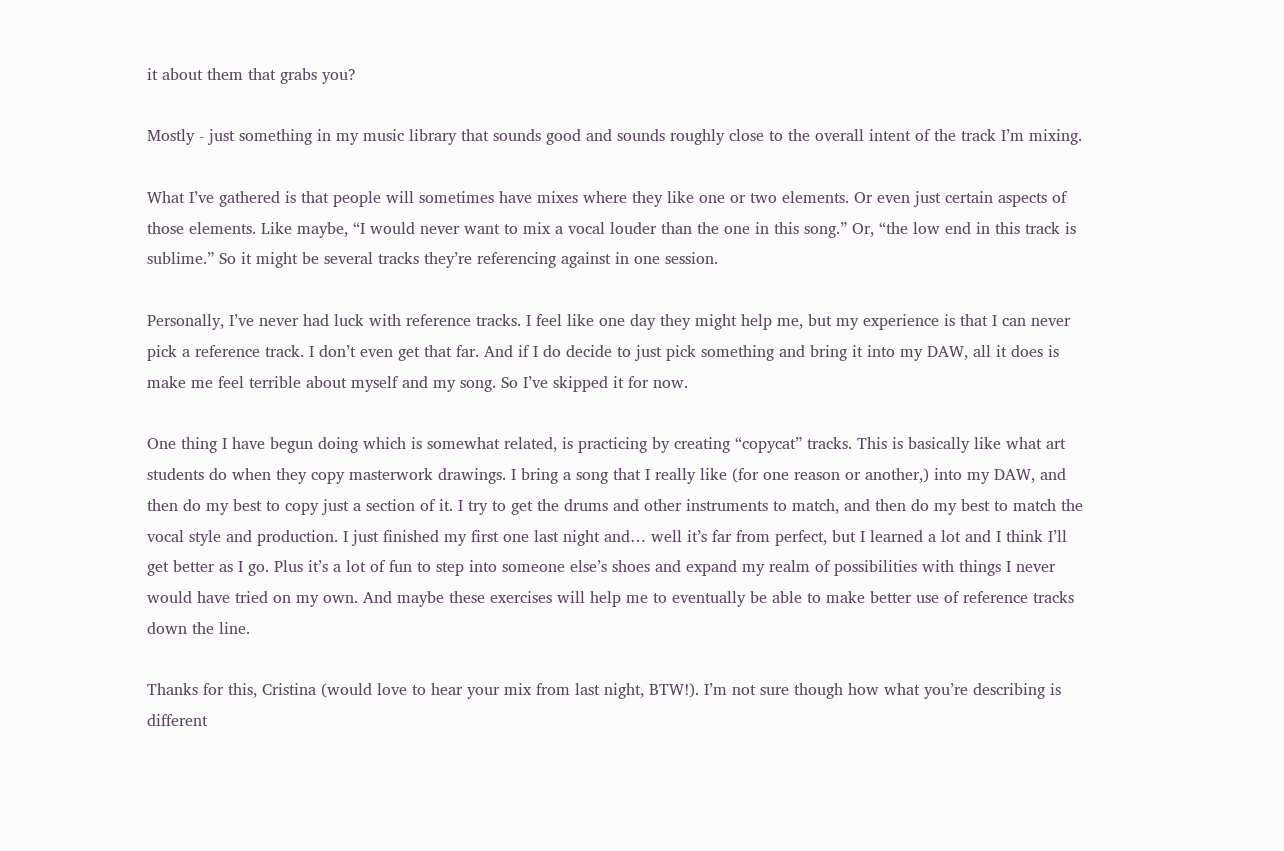it about them that grabs you?

Mostly - just something in my music library that sounds good and sounds roughly close to the overall intent of the track I’m mixing.

What I’ve gathered is that people will sometimes have mixes where they like one or two elements. Or even just certain aspects of those elements. Like maybe, “I would never want to mix a vocal louder than the one in this song.” Or, “the low end in this track is sublime.” So it might be several tracks they’re referencing against in one session.

Personally, I’ve never had luck with reference tracks. I feel like one day they might help me, but my experience is that I can never pick a reference track. I don’t even get that far. And if I do decide to just pick something and bring it into my DAW, all it does is make me feel terrible about myself and my song. So I’ve skipped it for now.

One thing I have begun doing which is somewhat related, is practicing by creating “copycat” tracks. This is basically like what art students do when they copy masterwork drawings. I bring a song that I really like (for one reason or another,) into my DAW, and then do my best to copy just a section of it. I try to get the drums and other instruments to match, and then do my best to match the vocal style and production. I just finished my first one last night and… well it’s far from perfect, but I learned a lot and I think I’ll get better as I go. Plus it’s a lot of fun to step into someone else’s shoes and expand my realm of possibilities with things I never would have tried on my own. And maybe these exercises will help me to eventually be able to make better use of reference tracks down the line.

Thanks for this, Cristina (would love to hear your mix from last night, BTW!). I’m not sure though how what you’re describing is different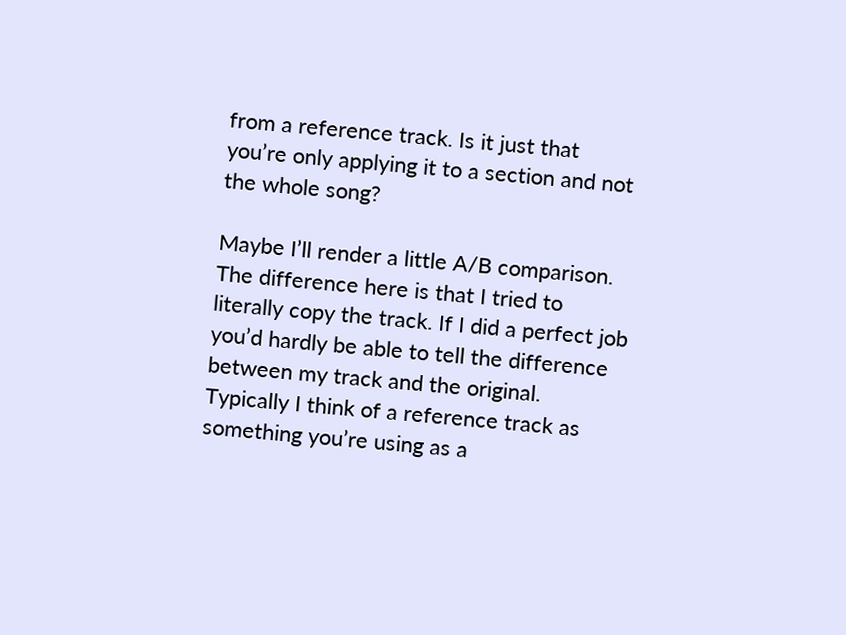from a reference track. Is it just that you’re only applying it to a section and not the whole song?

Maybe I’ll render a little A/B comparison. The difference here is that I tried to literally copy the track. If I did a perfect job you’d hardly be able to tell the difference between my track and the original. Typically I think of a reference track as something you’re using as a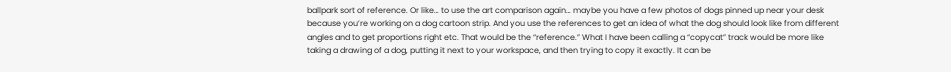ballpark sort of reference. Or like… to use the art comparison again… maybe you have a few photos of dogs pinned up near your desk because you’re working on a dog cartoon strip. And you use the references to get an idea of what the dog should look like from different angles and to get proportions right etc. That would be the “reference.” What I have been calling a “copycat” track would be more like taking a drawing of a dog, putting it next to your workspace, and then trying to copy it exactly. It can be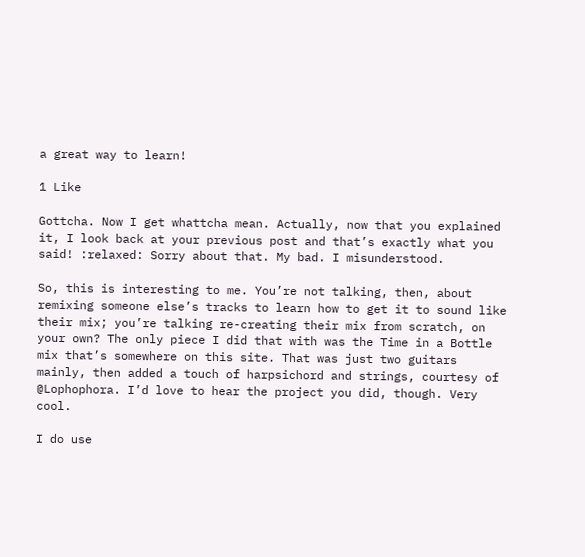a great way to learn!

1 Like

Gottcha. Now I get whattcha mean. Actually, now that you explained it, I look back at your previous post and that’s exactly what you said! :relaxed: Sorry about that. My bad. I misunderstood.

So, this is interesting to me. You’re not talking, then, about remixing someone else’s tracks to learn how to get it to sound like their mix; you’re talking re-creating their mix from scratch, on your own? The only piece I did that with was the Time in a Bottle mix that’s somewhere on this site. That was just two guitars mainly, then added a touch of harpsichord and strings, courtesy of @Lophophora. I’d love to hear the project you did, though. Very cool.

I do use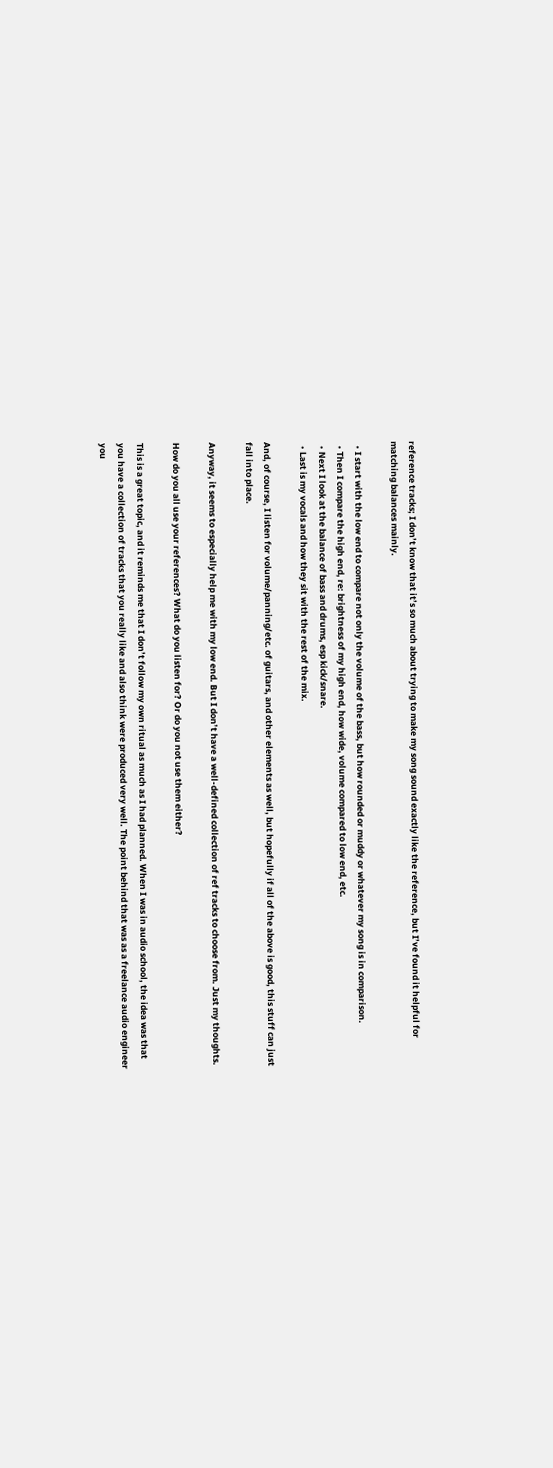reference tracks; I don’t know that it’s so much about trying to make my song sound exactly like the reference, but I’ve found it helpful for matching balances mainly.

  • I start with the low end to compare not only the volume of the bass, but how rounded or muddy or whatever my song is in comparison.
  • Then I compare the high end, re: brightness of my high end, how wide, volume compared to low end, etc.
  • Next I look at the balance of bass and drums, esp kick/snare.
  • Last is my vocals and how they sit with the rest of the mix.

And, of course, I listen for volume/panning/etc. of guitars, and other elements as well, but hopefully if all of the above is good, this stuff can just fall into place.

Anyway, it seems to especially help me with my low end. But I don’t have a well-defined collection of ref tracks to choose from. Just my thoughts.

How do you all use your references? What do you listen for? Or do you not use them either?

This is a great topic, and it reminds me that I don’t follow my own ritual as much as I had planned. When I was in audio school, the idea was that you have a collection of tracks that you really like and also think were produced very well. The point behind that was as a freelance audio engineer you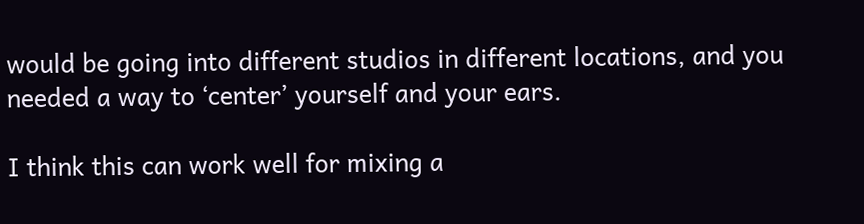would be going into different studios in different locations, and you needed a way to ‘center’ yourself and your ears.

I think this can work well for mixing a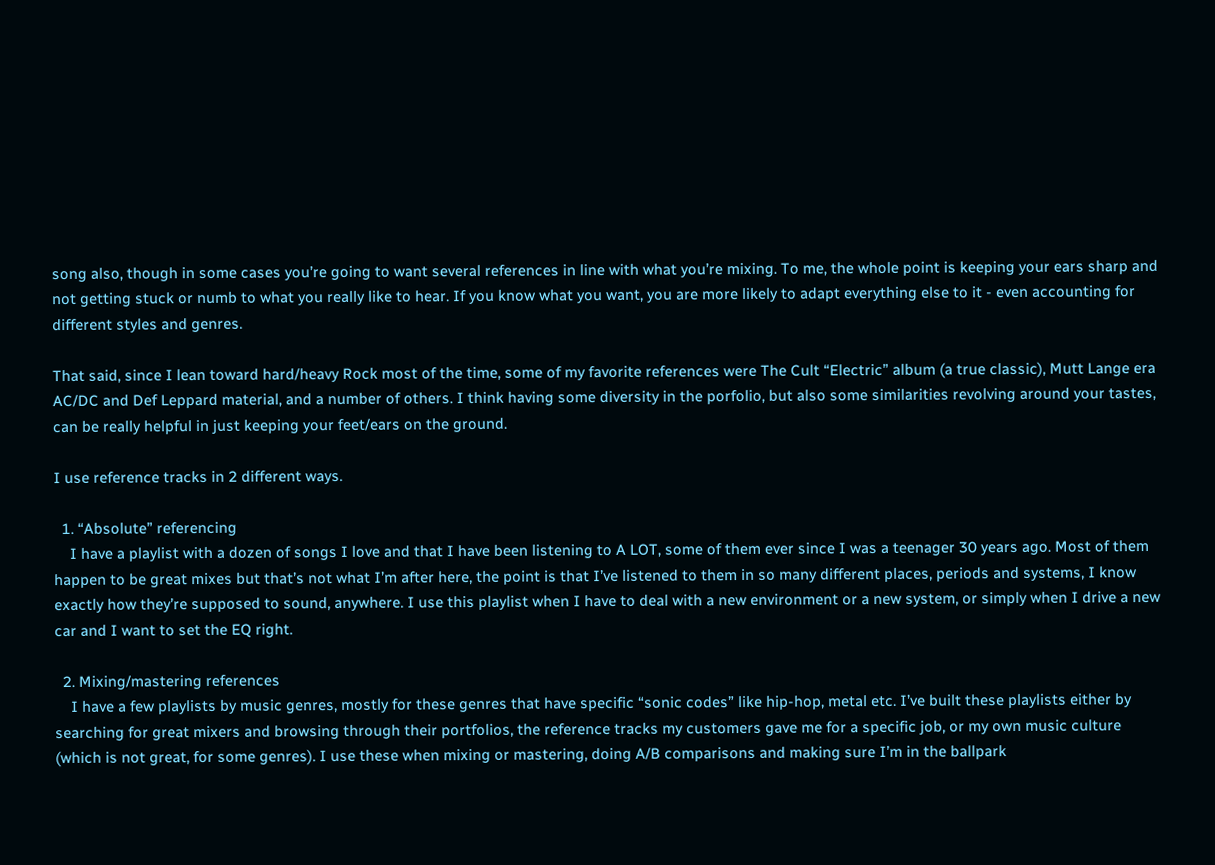song also, though in some cases you’re going to want several references in line with what you’re mixing. To me, the whole point is keeping your ears sharp and not getting stuck or numb to what you really like to hear. If you know what you want, you are more likely to adapt everything else to it - even accounting for different styles and genres.

That said, since I lean toward hard/heavy Rock most of the time, some of my favorite references were The Cult “Electric” album (a true classic), Mutt Lange era AC/DC and Def Leppard material, and a number of others. I think having some diversity in the porfolio, but also some similarities revolving around your tastes, can be really helpful in just keeping your feet/ears on the ground.

I use reference tracks in 2 different ways.

  1. “Absolute” referencing
    I have a playlist with a dozen of songs I love and that I have been listening to A LOT, some of them ever since I was a teenager 30 years ago. Most of them happen to be great mixes but that’s not what I’m after here, the point is that I’ve listened to them in so many different places, periods and systems, I know exactly how they’re supposed to sound, anywhere. I use this playlist when I have to deal with a new environment or a new system, or simply when I drive a new car and I want to set the EQ right.

  2. Mixing/mastering references
    I have a few playlists by music genres, mostly for these genres that have specific “sonic codes” like hip-hop, metal etc. I’ve built these playlists either by searching for great mixers and browsing through their portfolios, the reference tracks my customers gave me for a specific job, or my own music culture (which is not great, for some genres). I use these when mixing or mastering, doing A/B comparisons and making sure I’m in the ballpark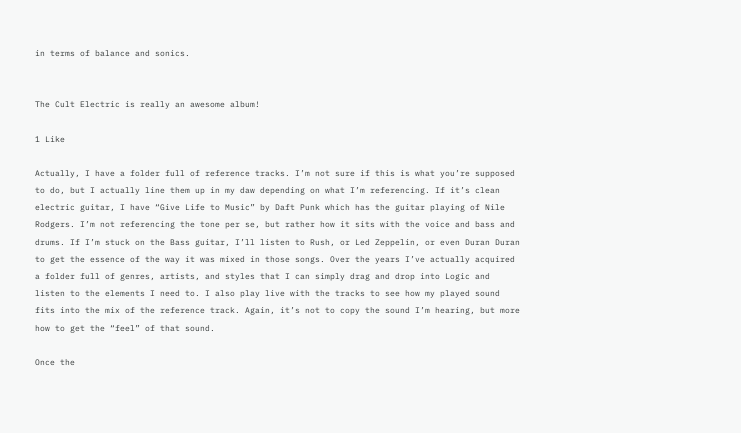in terms of balance and sonics.


The Cult Electric is really an awesome album!

1 Like

Actually, I have a folder full of reference tracks. I’m not sure if this is what you’re supposed to do, but I actually line them up in my daw depending on what I’m referencing. If it’s clean electric guitar, I have “Give Life to Music” by Daft Punk which has the guitar playing of Nile Rodgers. I’m not referencing the tone per se, but rather how it sits with the voice and bass and drums. If I’m stuck on the Bass guitar, I’ll listen to Rush, or Led Zeppelin, or even Duran Duran to get the essence of the way it was mixed in those songs. Over the years I’ve actually acquired a folder full of genres, artists, and styles that I can simply drag and drop into Logic and listen to the elements I need to. I also play live with the tracks to see how my played sound fits into the mix of the reference track. Again, it’s not to copy the sound I’m hearing, but more how to get the “feel” of that sound.

Once the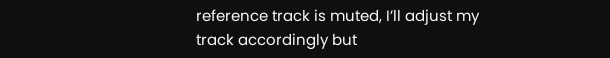reference track is muted, I’ll adjust my track accordingly but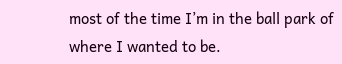most of the time I’m in the ball park of where I wanted to be.